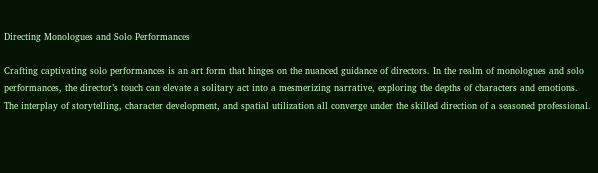Directing Monologues and Solo Performances

Crafting captivating solo performances is an art form that hinges on the nuanced guidance of directors. In the realm of monologues and solo performances, the director’s touch can elevate a solitary act into a mesmerizing narrative, exploring the depths of characters and emotions. The interplay of storytelling, character development, and spatial utilization all converge under the skilled direction of a seasoned professional.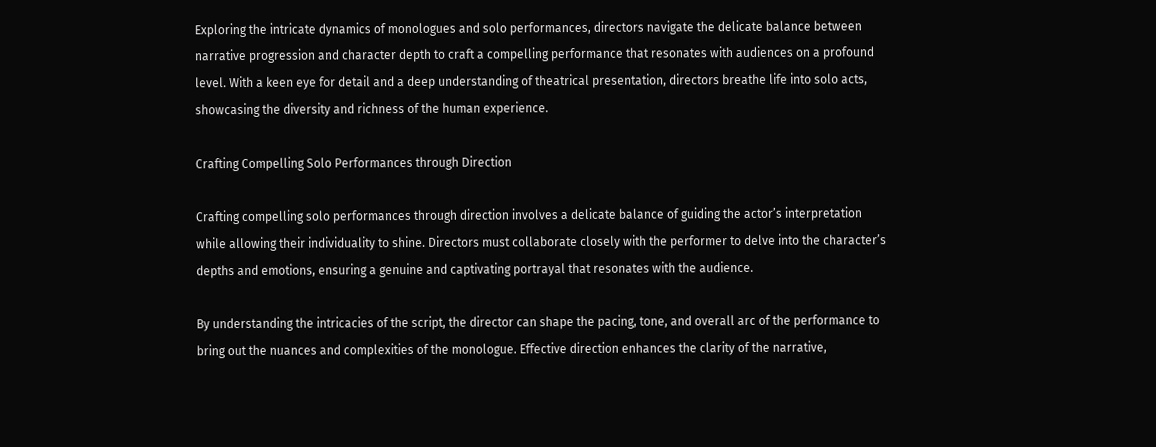Exploring the intricate dynamics of monologues and solo performances, directors navigate the delicate balance between narrative progression and character depth to craft a compelling performance that resonates with audiences on a profound level. With a keen eye for detail and a deep understanding of theatrical presentation, directors breathe life into solo acts, showcasing the diversity and richness of the human experience.

Crafting Compelling Solo Performances through Direction

Crafting compelling solo performances through direction involves a delicate balance of guiding the actor’s interpretation while allowing their individuality to shine. Directors must collaborate closely with the performer to delve into the character’s depths and emotions, ensuring a genuine and captivating portrayal that resonates with the audience.

By understanding the intricacies of the script, the director can shape the pacing, tone, and overall arc of the performance to bring out the nuances and complexities of the monologue. Effective direction enhances the clarity of the narrative,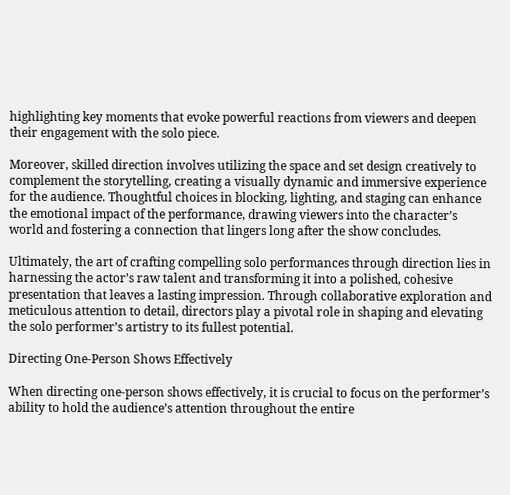highlighting key moments that evoke powerful reactions from viewers and deepen their engagement with the solo piece.

Moreover, skilled direction involves utilizing the space and set design creatively to complement the storytelling, creating a visually dynamic and immersive experience for the audience. Thoughtful choices in blocking, lighting, and staging can enhance the emotional impact of the performance, drawing viewers into the character’s world and fostering a connection that lingers long after the show concludes.

Ultimately, the art of crafting compelling solo performances through direction lies in harnessing the actor’s raw talent and transforming it into a polished, cohesive presentation that leaves a lasting impression. Through collaborative exploration and meticulous attention to detail, directors play a pivotal role in shaping and elevating the solo performer’s artistry to its fullest potential.

Directing One-Person Shows Effectively

When directing one-person shows effectively, it is crucial to focus on the performer’s ability to hold the audience’s attention throughout the entire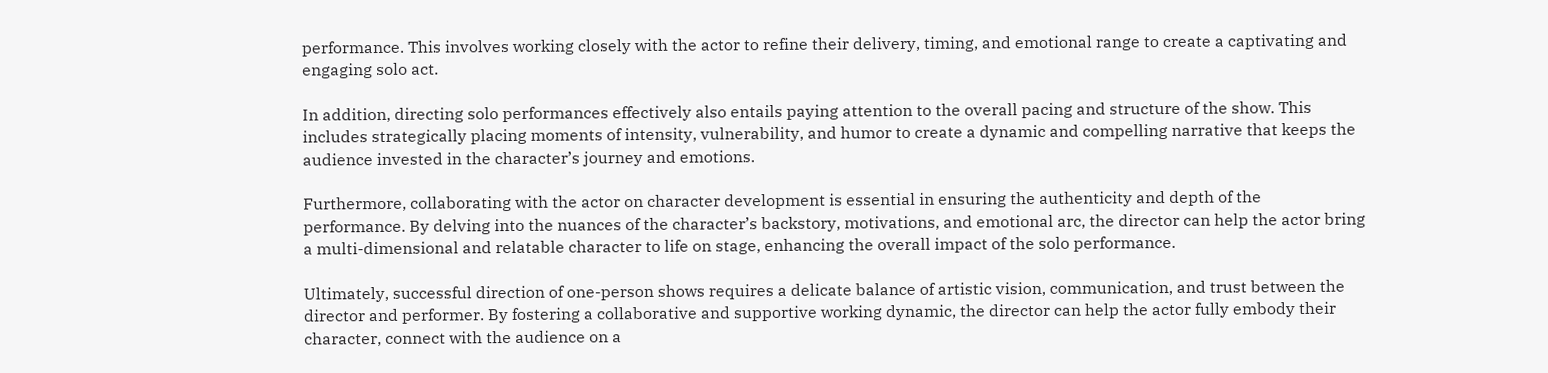performance. This involves working closely with the actor to refine their delivery, timing, and emotional range to create a captivating and engaging solo act.

In addition, directing solo performances effectively also entails paying attention to the overall pacing and structure of the show. This includes strategically placing moments of intensity, vulnerability, and humor to create a dynamic and compelling narrative that keeps the audience invested in the character’s journey and emotions.

Furthermore, collaborating with the actor on character development is essential in ensuring the authenticity and depth of the performance. By delving into the nuances of the character’s backstory, motivations, and emotional arc, the director can help the actor bring a multi-dimensional and relatable character to life on stage, enhancing the overall impact of the solo performance.

Ultimately, successful direction of one-person shows requires a delicate balance of artistic vision, communication, and trust between the director and performer. By fostering a collaborative and supportive working dynamic, the director can help the actor fully embody their character, connect with the audience on a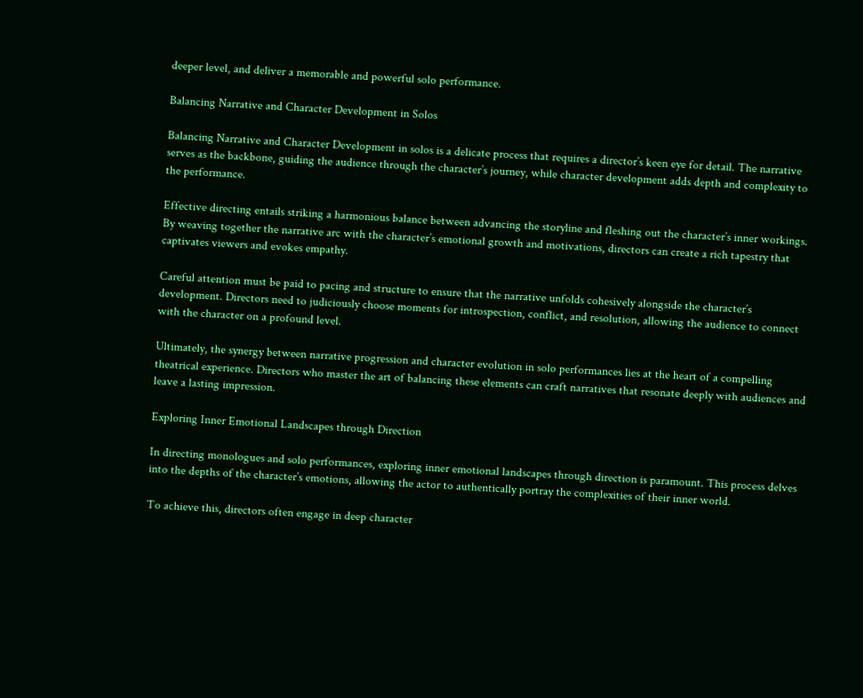deeper level, and deliver a memorable and powerful solo performance.

Balancing Narrative and Character Development in Solos

Balancing Narrative and Character Development in solos is a delicate process that requires a director’s keen eye for detail. The narrative serves as the backbone, guiding the audience through the character’s journey, while character development adds depth and complexity to the performance.

Effective directing entails striking a harmonious balance between advancing the storyline and fleshing out the character’s inner workings. By weaving together the narrative arc with the character’s emotional growth and motivations, directors can create a rich tapestry that captivates viewers and evokes empathy.

Careful attention must be paid to pacing and structure to ensure that the narrative unfolds cohesively alongside the character’s development. Directors need to judiciously choose moments for introspection, conflict, and resolution, allowing the audience to connect with the character on a profound level.

Ultimately, the synergy between narrative progression and character evolution in solo performances lies at the heart of a compelling theatrical experience. Directors who master the art of balancing these elements can craft narratives that resonate deeply with audiences and leave a lasting impression.

Exploring Inner Emotional Landscapes through Direction

In directing monologues and solo performances, exploring inner emotional landscapes through direction is paramount. This process delves into the depths of the character’s emotions, allowing the actor to authentically portray the complexities of their inner world.

To achieve this, directors often engage in deep character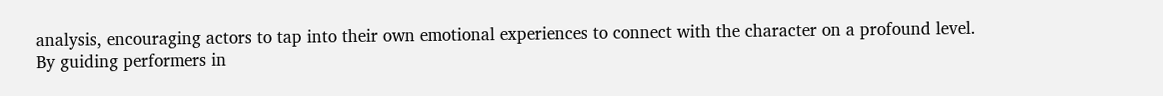analysis, encouraging actors to tap into their own emotional experiences to connect with the character on a profound level. By guiding performers in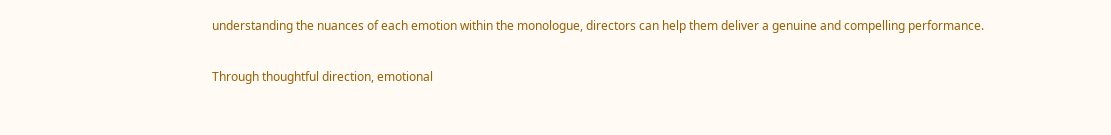understanding the nuances of each emotion within the monologue, directors can help them deliver a genuine and compelling performance.

Through thoughtful direction, emotional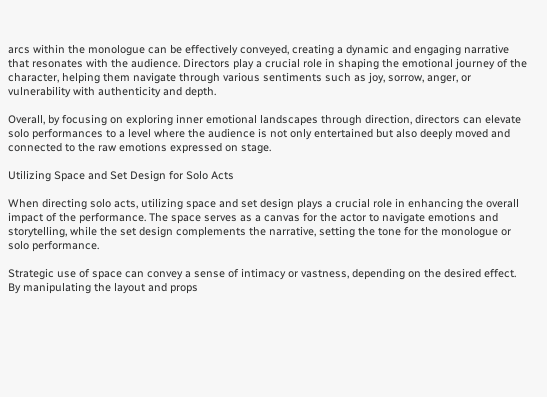arcs within the monologue can be effectively conveyed, creating a dynamic and engaging narrative that resonates with the audience. Directors play a crucial role in shaping the emotional journey of the character, helping them navigate through various sentiments such as joy, sorrow, anger, or vulnerability with authenticity and depth.

Overall, by focusing on exploring inner emotional landscapes through direction, directors can elevate solo performances to a level where the audience is not only entertained but also deeply moved and connected to the raw emotions expressed on stage.

Utilizing Space and Set Design for Solo Acts

When directing solo acts, utilizing space and set design plays a crucial role in enhancing the overall impact of the performance. The space serves as a canvas for the actor to navigate emotions and storytelling, while the set design complements the narrative, setting the tone for the monologue or solo performance.

Strategic use of space can convey a sense of intimacy or vastness, depending on the desired effect. By manipulating the layout and props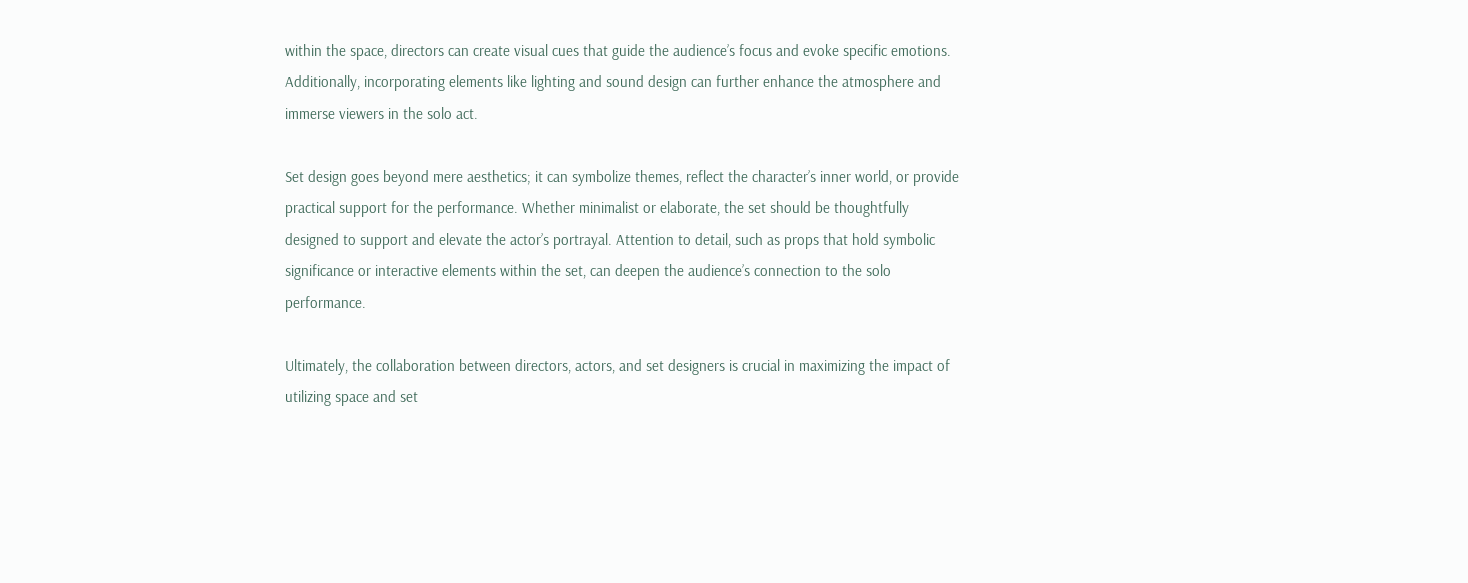within the space, directors can create visual cues that guide the audience’s focus and evoke specific emotions. Additionally, incorporating elements like lighting and sound design can further enhance the atmosphere and immerse viewers in the solo act.

Set design goes beyond mere aesthetics; it can symbolize themes, reflect the character’s inner world, or provide practical support for the performance. Whether minimalist or elaborate, the set should be thoughtfully designed to support and elevate the actor’s portrayal. Attention to detail, such as props that hold symbolic significance or interactive elements within the set, can deepen the audience’s connection to the solo performance.

Ultimately, the collaboration between directors, actors, and set designers is crucial in maximizing the impact of utilizing space and set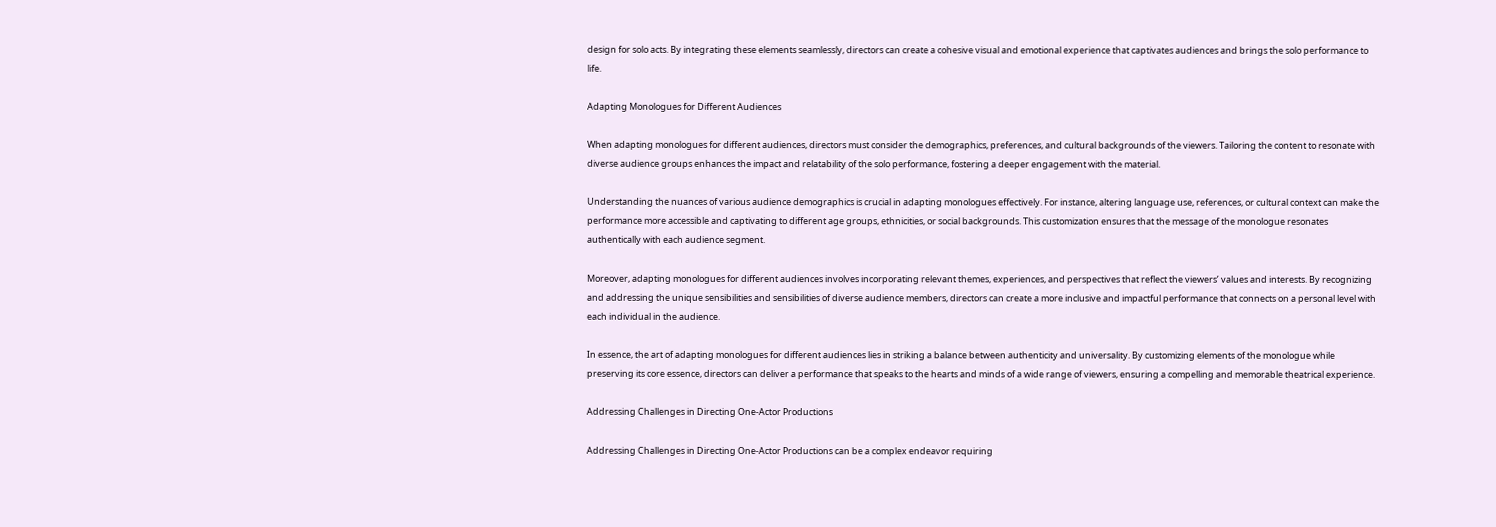design for solo acts. By integrating these elements seamlessly, directors can create a cohesive visual and emotional experience that captivates audiences and brings the solo performance to life.

Adapting Monologues for Different Audiences

When adapting monologues for different audiences, directors must consider the demographics, preferences, and cultural backgrounds of the viewers. Tailoring the content to resonate with diverse audience groups enhances the impact and relatability of the solo performance, fostering a deeper engagement with the material.

Understanding the nuances of various audience demographics is crucial in adapting monologues effectively. For instance, altering language use, references, or cultural context can make the performance more accessible and captivating to different age groups, ethnicities, or social backgrounds. This customization ensures that the message of the monologue resonates authentically with each audience segment.

Moreover, adapting monologues for different audiences involves incorporating relevant themes, experiences, and perspectives that reflect the viewers’ values and interests. By recognizing and addressing the unique sensibilities and sensibilities of diverse audience members, directors can create a more inclusive and impactful performance that connects on a personal level with each individual in the audience.

In essence, the art of adapting monologues for different audiences lies in striking a balance between authenticity and universality. By customizing elements of the monologue while preserving its core essence, directors can deliver a performance that speaks to the hearts and minds of a wide range of viewers, ensuring a compelling and memorable theatrical experience.

Addressing Challenges in Directing One-Actor Productions

Addressing Challenges in Directing One-Actor Productions can be a complex endeavor requiring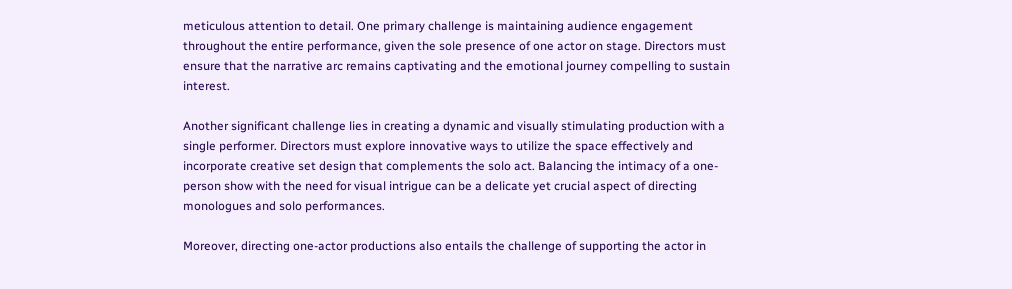meticulous attention to detail. One primary challenge is maintaining audience engagement throughout the entire performance, given the sole presence of one actor on stage. Directors must ensure that the narrative arc remains captivating and the emotional journey compelling to sustain interest.

Another significant challenge lies in creating a dynamic and visually stimulating production with a single performer. Directors must explore innovative ways to utilize the space effectively and incorporate creative set design that complements the solo act. Balancing the intimacy of a one-person show with the need for visual intrigue can be a delicate yet crucial aspect of directing monologues and solo performances.

Moreover, directing one-actor productions also entails the challenge of supporting the actor in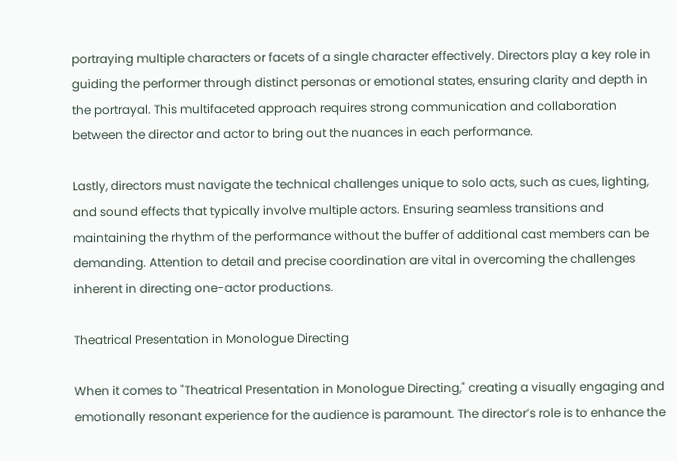portraying multiple characters or facets of a single character effectively. Directors play a key role in guiding the performer through distinct personas or emotional states, ensuring clarity and depth in the portrayal. This multifaceted approach requires strong communication and collaboration between the director and actor to bring out the nuances in each performance.

Lastly, directors must navigate the technical challenges unique to solo acts, such as cues, lighting, and sound effects that typically involve multiple actors. Ensuring seamless transitions and maintaining the rhythm of the performance without the buffer of additional cast members can be demanding. Attention to detail and precise coordination are vital in overcoming the challenges inherent in directing one-actor productions.

Theatrical Presentation in Monologue Directing

When it comes to "Theatrical Presentation in Monologue Directing," creating a visually engaging and emotionally resonant experience for the audience is paramount. The director’s role is to enhance the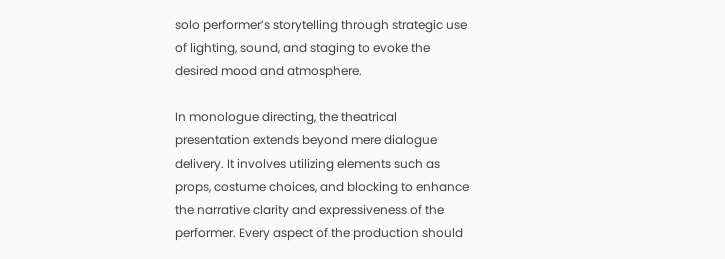solo performer’s storytelling through strategic use of lighting, sound, and staging to evoke the desired mood and atmosphere.

In monologue directing, the theatrical presentation extends beyond mere dialogue delivery. It involves utilizing elements such as props, costume choices, and blocking to enhance the narrative clarity and expressiveness of the performer. Every aspect of the production should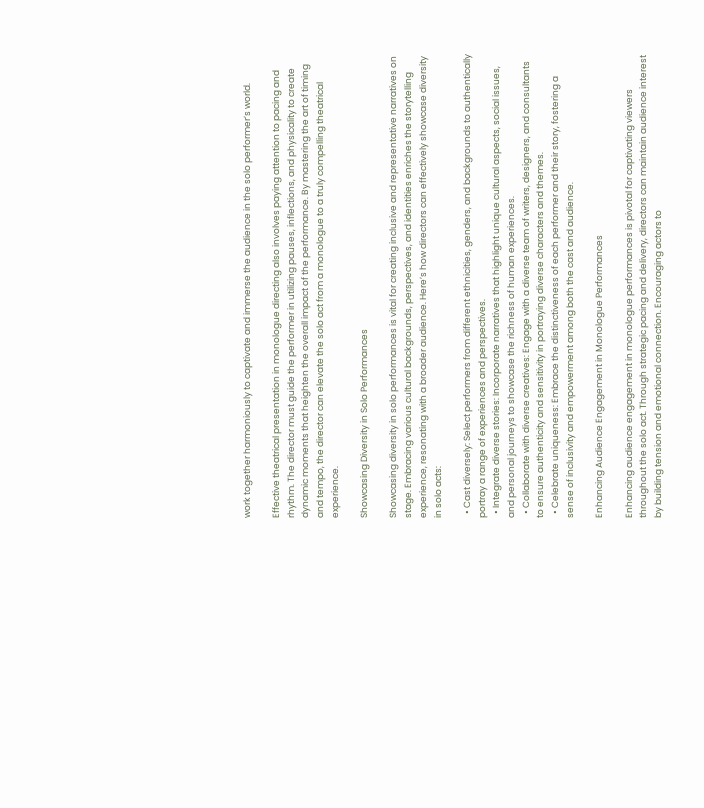work together harmoniously to captivate and immerse the audience in the solo performer’s world.

Effective theatrical presentation in monologue directing also involves paying attention to pacing and rhythm. The director must guide the performer in utilizing pauses, inflections, and physicality to create dynamic moments that heighten the overall impact of the performance. By mastering the art of timing and tempo, the director can elevate the solo act from a monologue to a truly compelling theatrical experience.

Showcasing Diversity in Solo Performances

Showcasing diversity in solo performances is vital for creating inclusive and representative narratives on stage. Embracing various cultural backgrounds, perspectives, and identities enriches the storytelling experience, resonating with a broader audience. Here’s how directors can effectively showcase diversity in solo acts:

  • Cast diversely: Select performers from different ethnicities, genders, and backgrounds to authentically portray a range of experiences and perspectives.
  • Integrate diverse stories: Incorporate narratives that highlight unique cultural aspects, social issues, and personal journeys to showcase the richness of human experiences.
  • Collaborate with diverse creatives: Engage with a diverse team of writers, designers, and consultants to ensure authenticity and sensitivity in portraying diverse characters and themes.
  • Celebrate uniqueness: Embrace the distinctiveness of each performer and their story, fostering a sense of inclusivity and empowerment among both the cast and audience.

Enhancing Audience Engagement in Monologue Performances

Enhancing audience engagement in monologue performances is pivotal for captivating viewers throughout the solo act. Through strategic pacing and delivery, directors can maintain audience interest by building tension and emotional connection. Encouraging actors to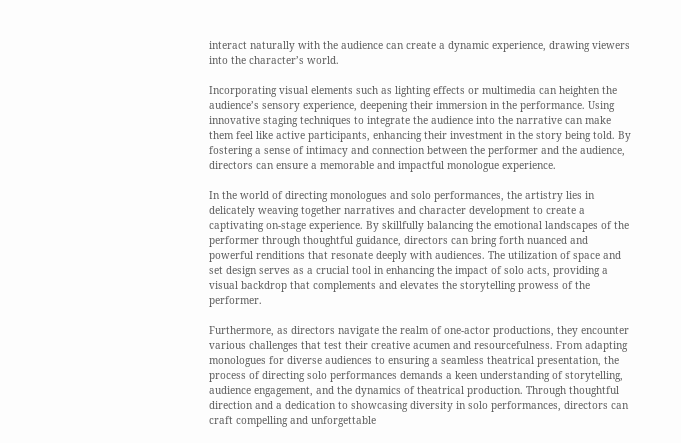interact naturally with the audience can create a dynamic experience, drawing viewers into the character’s world.

Incorporating visual elements such as lighting effects or multimedia can heighten the audience’s sensory experience, deepening their immersion in the performance. Using innovative staging techniques to integrate the audience into the narrative can make them feel like active participants, enhancing their investment in the story being told. By fostering a sense of intimacy and connection between the performer and the audience, directors can ensure a memorable and impactful monologue experience.

In the world of directing monologues and solo performances, the artistry lies in delicately weaving together narratives and character development to create a captivating on-stage experience. By skillfully balancing the emotional landscapes of the performer through thoughtful guidance, directors can bring forth nuanced and powerful renditions that resonate deeply with audiences. The utilization of space and set design serves as a crucial tool in enhancing the impact of solo acts, providing a visual backdrop that complements and elevates the storytelling prowess of the performer.

Furthermore, as directors navigate the realm of one-actor productions, they encounter various challenges that test their creative acumen and resourcefulness. From adapting monologues for diverse audiences to ensuring a seamless theatrical presentation, the process of directing solo performances demands a keen understanding of storytelling, audience engagement, and the dynamics of theatrical production. Through thoughtful direction and a dedication to showcasing diversity in solo performances, directors can craft compelling and unforgettable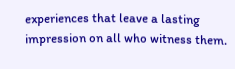experiences that leave a lasting impression on all who witness them.